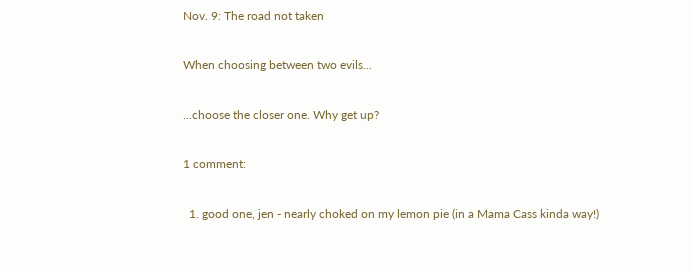Nov. 9: The road not taken

When choosing between two evils...

...choose the closer one. Why get up?

1 comment:

  1. good one, jen - nearly choked on my lemon pie (in a Mama Cass kinda way!)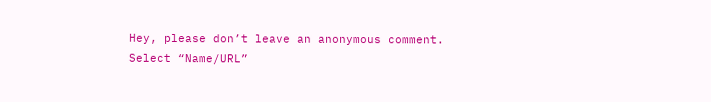Hey, please don’t leave an anonymous comment.
Select “Name/URL”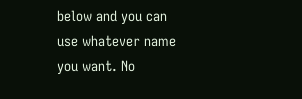below and you can use whatever name you want. No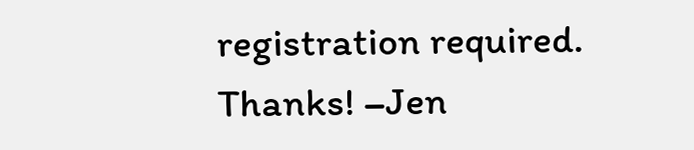registration required.
Thanks! –Jen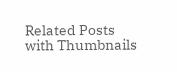Related Posts with Thumbnails